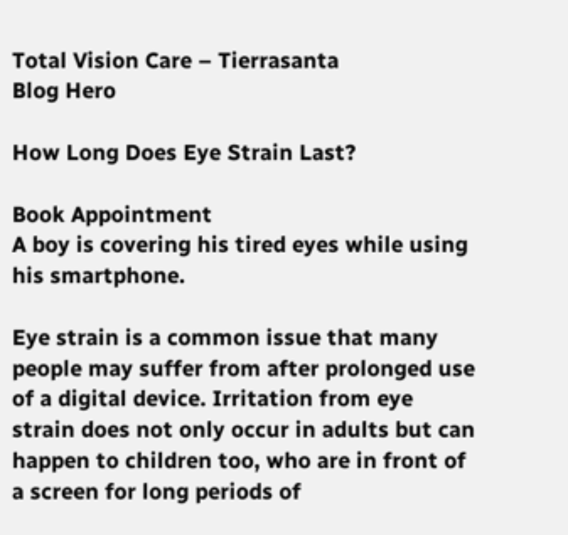Total Vision Care – Tierrasanta
Blog Hero

How Long Does Eye Strain Last?

Book Appointment
A boy is covering his tired eyes while using his smartphone.

Eye strain is a common issue that many people may suffer from after prolonged use of a digital device. Irritation from eye strain does not only occur in adults but can happen to children too, who are in front of a screen for long periods of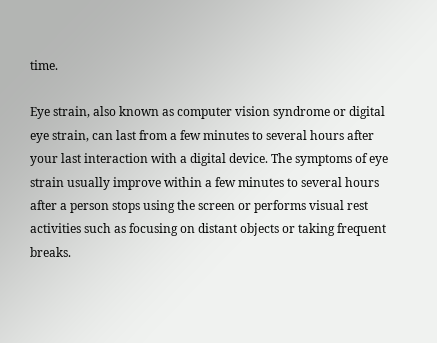time.

Eye strain, also known as computer vision syndrome or digital eye strain, can last from a few minutes to several hours after your last interaction with a digital device. The symptoms of eye strain usually improve within a few minutes to several hours after a person stops using the screen or performs visual rest activities such as focusing on distant objects or taking frequent breaks.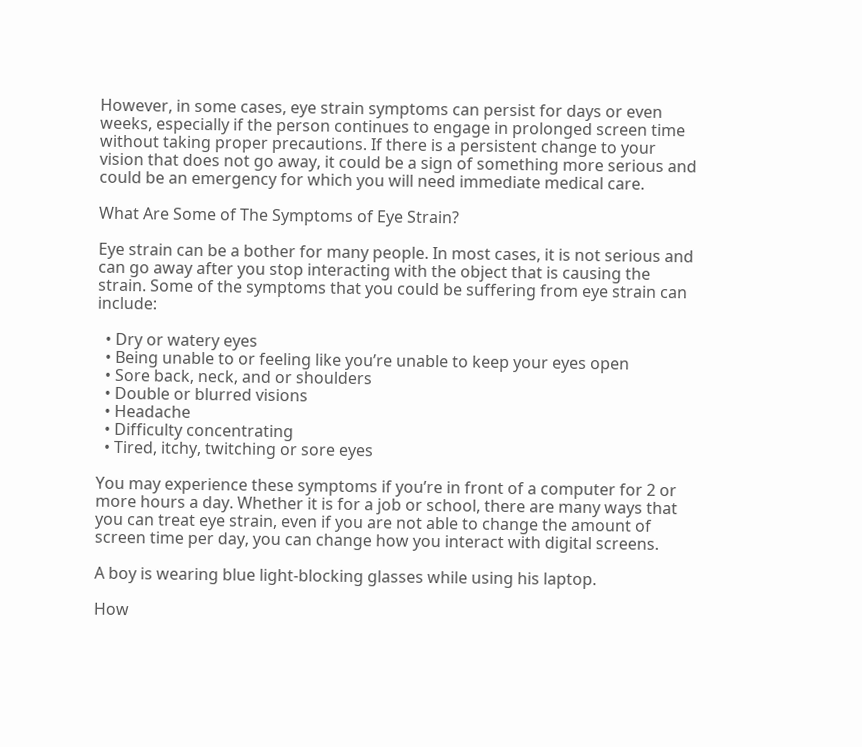However, in some cases, eye strain symptoms can persist for days or even weeks, especially if the person continues to engage in prolonged screen time without taking proper precautions. If there is a persistent change to your vision that does not go away, it could be a sign of something more serious and could be an emergency for which you will need immediate medical care.

What Are Some of The Symptoms of Eye Strain?

Eye strain can be a bother for many people. In most cases, it is not serious and can go away after you stop interacting with the object that is causing the strain. Some of the symptoms that you could be suffering from eye strain can include:

  • Dry or watery eyes
  • Being unable to or feeling like you’re unable to keep your eyes open
  • Sore back, neck, and or shoulders
  • Double or blurred visions
  • Headache
  • Difficulty concentrating
  • Tired, itchy, twitching or sore eyes

You may experience these symptoms if you’re in front of a computer for 2 or more hours a day. Whether it is for a job or school, there are many ways that you can treat eye strain, even if you are not able to change the amount of screen time per day, you can change how you interact with digital screens.

A boy is wearing blue light-blocking glasses while using his laptop.

How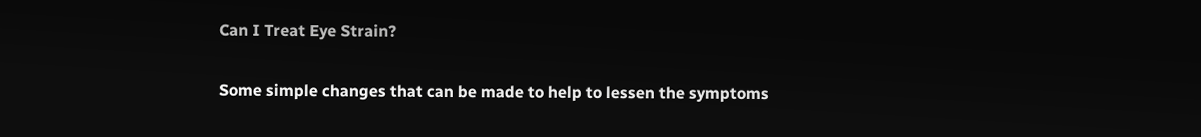Can I Treat Eye Strain?

Some simple changes that can be made to help to lessen the symptoms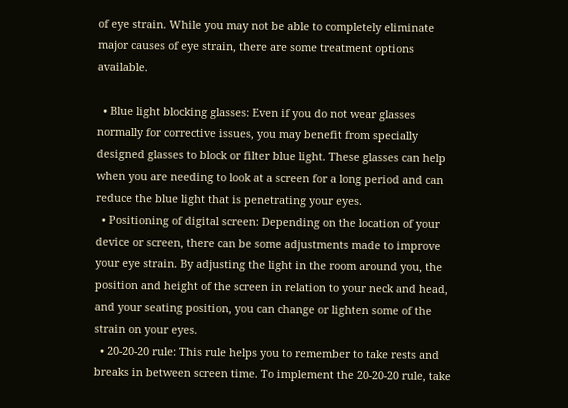of eye strain. While you may not be able to completely eliminate major causes of eye strain, there are some treatment options available.

  • Blue light blocking glasses: Even if you do not wear glasses normally for corrective issues, you may benefit from specially designed glasses to block or filter blue light. These glasses can help when you are needing to look at a screen for a long period and can reduce the blue light that is penetrating your eyes.
  • Positioning of digital screen: Depending on the location of your device or screen, there can be some adjustments made to improve your eye strain. By adjusting the light in the room around you, the position and height of the screen in relation to your neck and head, and your seating position, you can change or lighten some of the strain on your eyes.
  • 20-20-20 rule: This rule helps you to remember to take rests and breaks in between screen time. To implement the 20-20-20 rule, take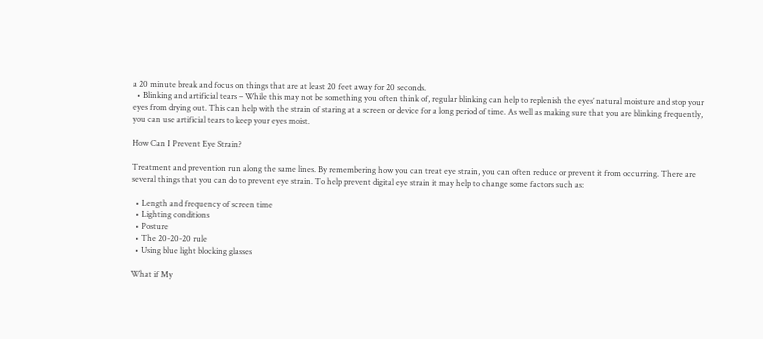a 20 minute break and focus on things that are at least 20 feet away for 20 seconds.
  • Blinking and artificial tears – While this may not be something you often think of, regular blinking can help to replenish the eyes’ natural moisture and stop your eyes from drying out. This can help with the strain of staring at a screen or device for a long period of time. As well as making sure that you are blinking frequently, you can use artificial tears to keep your eyes moist.

How Can I Prevent Eye Strain?

Treatment and prevention run along the same lines. By remembering how you can treat eye strain, you can often reduce or prevent it from occurring. There are several things that you can do to prevent eye strain. To help prevent digital eye strain it may help to change some factors such as:

  • Length and frequency of screen time
  • Lighting conditions
  • Posture
  • The 20-20-20 rule
  • Using blue light blocking glasses

What if My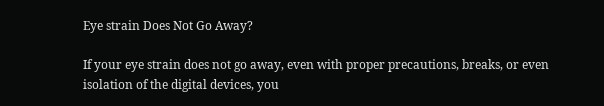Eye strain Does Not Go Away?

If your eye strain does not go away, even with proper precautions, breaks, or even isolation of the digital devices, you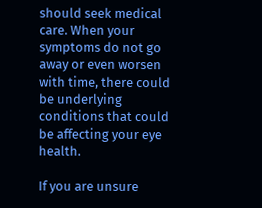should seek medical care. When your symptoms do not go away or even worsen with time, there could be underlying conditions that could be affecting your eye health.

If you are unsure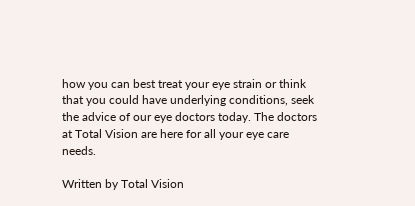how you can best treat your eye strain or think that you could have underlying conditions, seek the advice of our eye doctors today. The doctors at Total Vision are here for all your eye care needs.

Written by Total Vision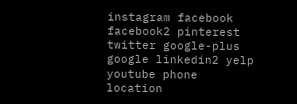instagram facebook facebook2 pinterest twitter google-plus google linkedin2 yelp youtube phone location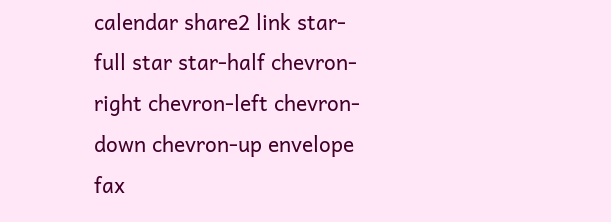calendar share2 link star-full star star-half chevron-right chevron-left chevron-down chevron-up envelope fax